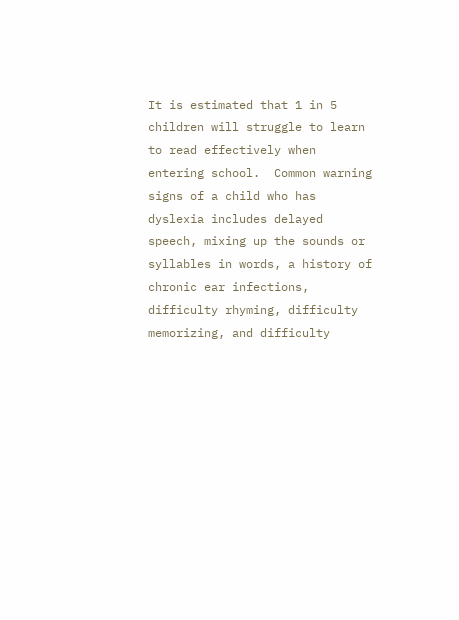It is estimated that 1 in 5 children will struggle to learn to read effectively when entering school.  Common warning signs of a child who has dyslexia includes delayed speech, mixing up the sounds or syllables in words, a history of chronic ear infections, difficulty rhyming, difficulty memorizing, and difficulty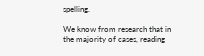spelling.

We know from research that in the majority of cases, reading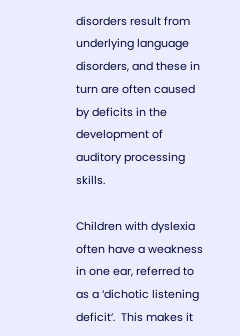disorders result from underlying language disorders, and these in turn are often caused by deficits in the development of auditory processing skills.

Children with dyslexia often have a weakness in one ear, referred to as a ‘dichotic listening deficit’.  This makes it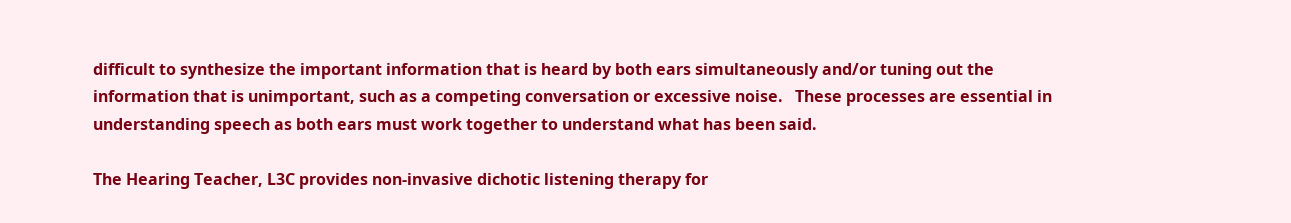difficult to synthesize the important information that is heard by both ears simultaneously and/or tuning out the information that is unimportant, such as a competing conversation or excessive noise.   These processes are essential in understanding speech as both ears must work together to understand what has been said.

The Hearing Teacher, L3C provides non-invasive dichotic listening therapy for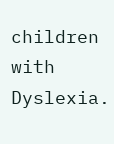children with Dyslexia.